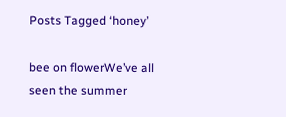Posts Tagged ‘honey’

bee on flowerWe’ve all seen the summer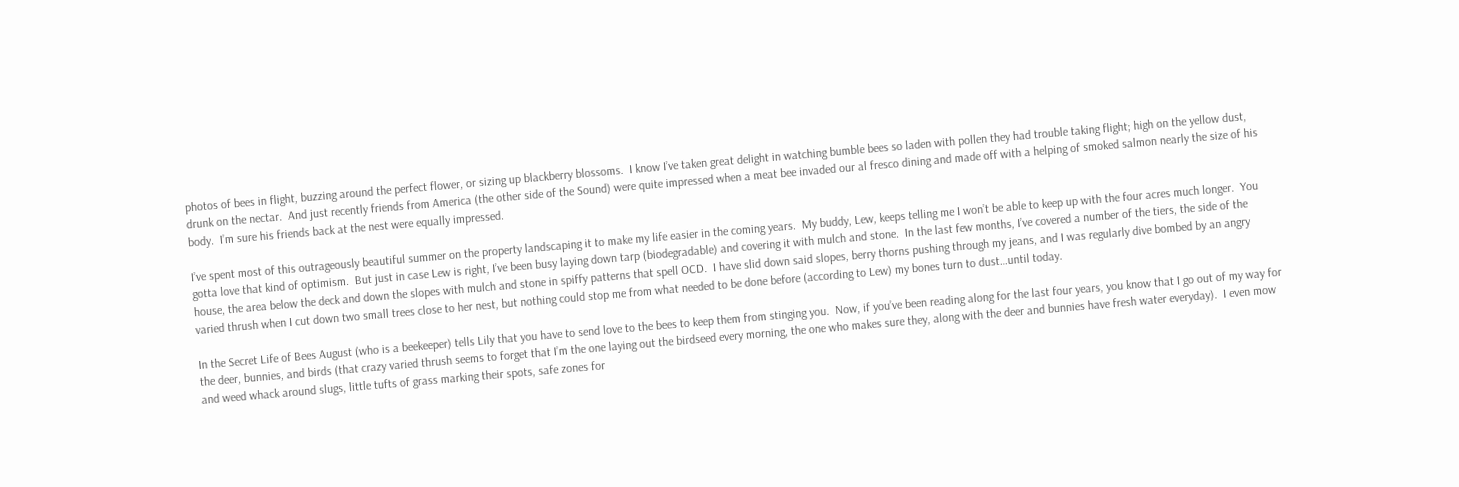photos of bees in flight, buzzing around the perfect flower, or sizing up blackberry blossoms.  I know I’ve taken great delight in watching bumble bees so laden with pollen they had trouble taking flight; high on the yellow dust, drunk on the nectar.  And just recently friends from America (the other side of the Sound) were quite impressed when a meat bee invaded our al fresco dining and made off with a helping of smoked salmon nearly the size of his body.  I’m sure his friends back at the nest were equally impressed.

I’ve spent most of this outrageously beautiful summer on the property landscaping it to make my life easier in the coming years.  My buddy, Lew, keeps telling me I won’t be able to keep up with the four acres much longer.  You gotta love that kind of optimism.  But just in case Lew is right, I’ve been busy laying down tarp (biodegradable) and covering it with mulch and stone.  In the last few months, I’ve covered a number of the tiers, the side of the house, the area below the deck and down the slopes with mulch and stone in spiffy patterns that spell OCD.  I have slid down said slopes, berry thorns pushing through my jeans, and I was regularly dive bombed by an angry varied thrush when I cut down two small trees close to her nest, but nothing could stop me from what needed to be done before (according to Lew) my bones turn to dust…until today.

In the Secret Life of Bees August (who is a beekeeper) tells Lily that you have to send love to the bees to keep them from stinging you.  Now, if you’ve been reading along for the last four years, you know that I go out of my way for the deer, bunnies, and birds (that crazy varied thrush seems to forget that I’m the one laying out the birdseed every morning, the one who makes sure they, along with the deer and bunnies have fresh water everyday).  I even mow and weed whack around slugs, little tufts of grass marking their spots, safe zones for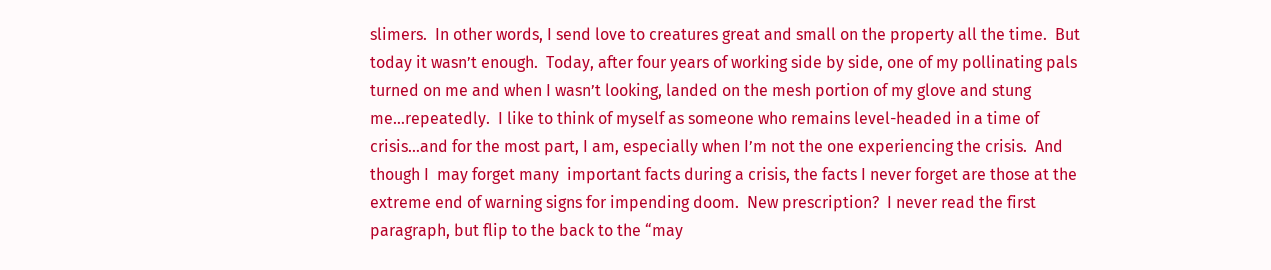slimers.  In other words, I send love to creatures great and small on the property all the time.  But today it wasn’t enough.  Today, after four years of working side by side, one of my pollinating pals turned on me and when I wasn’t looking, landed on the mesh portion of my glove and stung me…repeatedly.  I like to think of myself as someone who remains level-headed in a time of crisis…and for the most part, I am, especially when I’m not the one experiencing the crisis.  And though I  may forget many  important facts during a crisis, the facts I never forget are those at the extreme end of warning signs for impending doom.  New prescription?  I never read the first paragraph, but flip to the back to the “may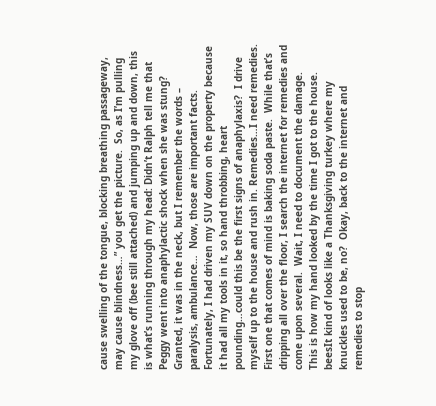cause swelling of the tongue, blocking breathing passageway, may cause blindness…” you get the picture.  So, as I’m pulling my glove off (bee still attached) and jumping up and down, this is what’s running through my head: Didn’t Ralph tell me that Peggy went into anaphylactic shock when she was stung?  Granted, it was in the neck, but I remember the words – paralysis, ambulance…  Now, those are important facts.  Fortunately, I had driven my SUV down on the property because it had all my tools in it, so hand throbbing, heart pounding…could this be the first signs of anaphylaxis?  I drive myself up to the house and rush in. Remedies…I need remedies.  First one that comes of mind is baking soda paste.  While that’s dripping all over the floor, I search the internet for remedies and come upon several.  Wait, I need to document the damage.   This is how my hand looked by the time I got to the house. beesIt kind of looks like a Thanksgiving turkey where my knuckles used to be, no?  Okay, back to the internet and remedies to stop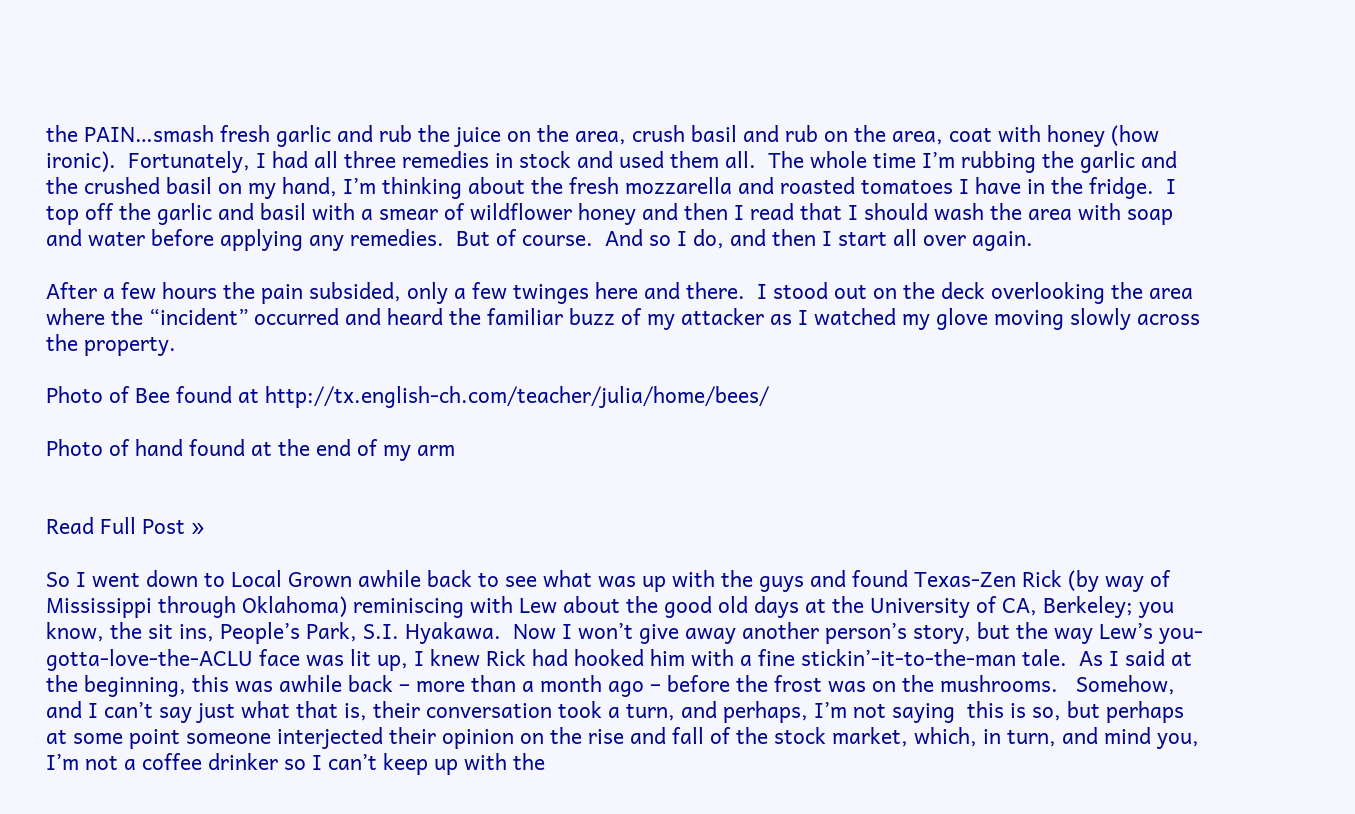the PAIN…smash fresh garlic and rub the juice on the area, crush basil and rub on the area, coat with honey (how ironic).  Fortunately, I had all three remedies in stock and used them all.  The whole time I’m rubbing the garlic and the crushed basil on my hand, I’m thinking about the fresh mozzarella and roasted tomatoes I have in the fridge.  I top off the garlic and basil with a smear of wildflower honey and then I read that I should wash the area with soap and water before applying any remedies.  But of course.  And so I do, and then I start all over again.

After a few hours the pain subsided, only a few twinges here and there.  I stood out on the deck overlooking the area where the “incident” occurred and heard the familiar buzz of my attacker as I watched my glove moving slowly across the property.

Photo of Bee found at http://tx.english-ch.com/teacher/julia/home/bees/

Photo of hand found at the end of my arm


Read Full Post »

So I went down to Local Grown awhile back to see what was up with the guys and found Texas-Zen Rick (by way of Mississippi through Oklahoma) reminiscing with Lew about the good old days at the University of CA, Berkeley; you know, the sit ins, People’s Park, S.I. Hyakawa.  Now I won’t give away another person’s story, but the way Lew’s you-gotta-love-the-ACLU face was lit up, I knew Rick had hooked him with a fine stickin’-it-to-the-man tale.  As I said at the beginning, this was awhile back – more than a month ago – before the frost was on the mushrooms.   Somehow, and I can’t say just what that is, their conversation took a turn, and perhaps, I’m not saying  this is so, but perhaps at some point someone interjected their opinion on the rise and fall of the stock market, which, in turn, and mind you, I’m not a coffee drinker so I can’t keep up with the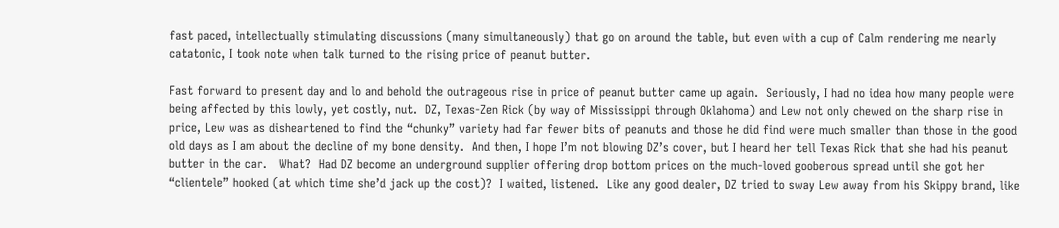fast paced, intellectually stimulating discussions (many simultaneously) that go on around the table, but even with a cup of Calm rendering me nearly catatonic, I took note when talk turned to the rising price of peanut butter.

Fast forward to present day and lo and behold the outrageous rise in price of peanut butter came up again.  Seriously, I had no idea how many people were being affected by this lowly, yet costly, nut.  DZ, Texas-Zen Rick (by way of Mississippi through Oklahoma) and Lew not only chewed on the sharp rise in price, Lew was as disheartened to find the “chunky” variety had far fewer bits of peanuts and those he did find were much smaller than those in the good old days as I am about the decline of my bone density.  And then, I hope I’m not blowing DZ’s cover, but I heard her tell Texas Rick that she had his peanut butter in the car.   What?  Had DZ become an underground supplier offering drop bottom prices on the much-loved gooberous spread until she got her “clientele” hooked (at which time she’d jack up the cost)?  I waited, listened.  Like any good dealer, DZ tried to sway Lew away from his Skippy brand, like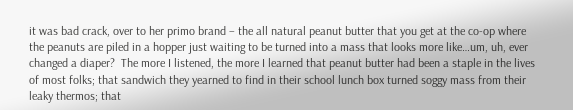it was bad crack, over to her primo brand – the all natural peanut butter that you get at the co-op where the peanuts are piled in a hopper just waiting to be turned into a mass that looks more like…um, uh, ever changed a diaper?  The more I listened, the more I learned that peanut butter had been a staple in the lives of most folks; that sandwich they yearned to find in their school lunch box turned soggy mass from their leaky thermos; that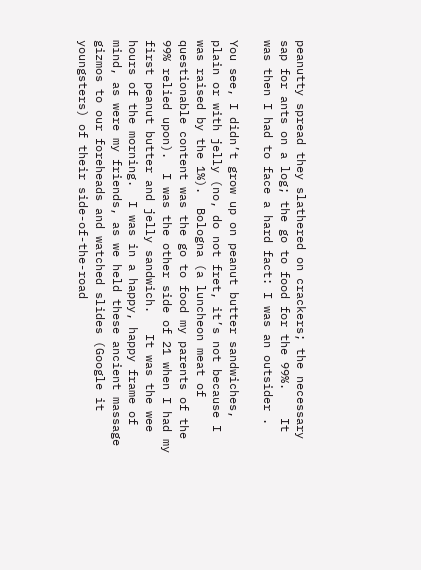peanutty spread they slathered on crackers; the necessary sap for ants on a log; the go to food for the 99%.    It was then I had to face a hard fact: I was an outsider .

You see, I didn’t grow up on peanut butter sandwiches, plain or with jelly (no, do not fret, it’s not because I was raised by the 1%).  Bologna (a luncheon meat of questionable content was the go to food my parents of the 99% relied upon).  I was the other side of 21 when I had my first peanut butter and jelly sandwich.   It was the wee hours of the morning.  I was in a happy, happy frame of mind, as were my friends, as we held these ancient massage gizmos to our foreheads and watched slides (Google it youngsters) of their side-of-the-road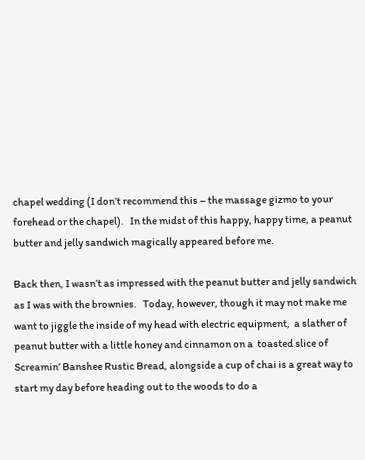chapel wedding (I don’t recommend this – the massage gizmo to your forehead or the chapel).   In the midst of this happy, happy time, a peanut butter and jelly sandwich magically appeared before me.

Back then, I wasn’t as impressed with the peanut butter and jelly sandwich as I was with the brownies.   Today, however, though it may not make me want to jiggle the inside of my head with electric equipment,  a slather of peanut butter with a little honey and cinnamon on a  toasted slice of Screamin’ Banshee Rustic Bread, alongside a cup of chai is a great way to start my day before heading out to the woods to do a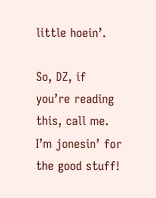little hoein’.

So, DZ, if  you’re reading this, call me.  I’m jonesin’ for the good stuff!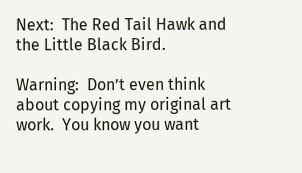Next:  The Red Tail Hawk and the Little Black Bird.

Warning:  Don’t even think about copying my original art work.  You know you want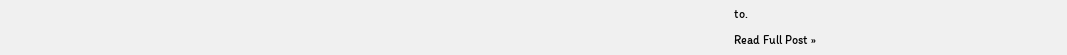to.

Read Full Post »